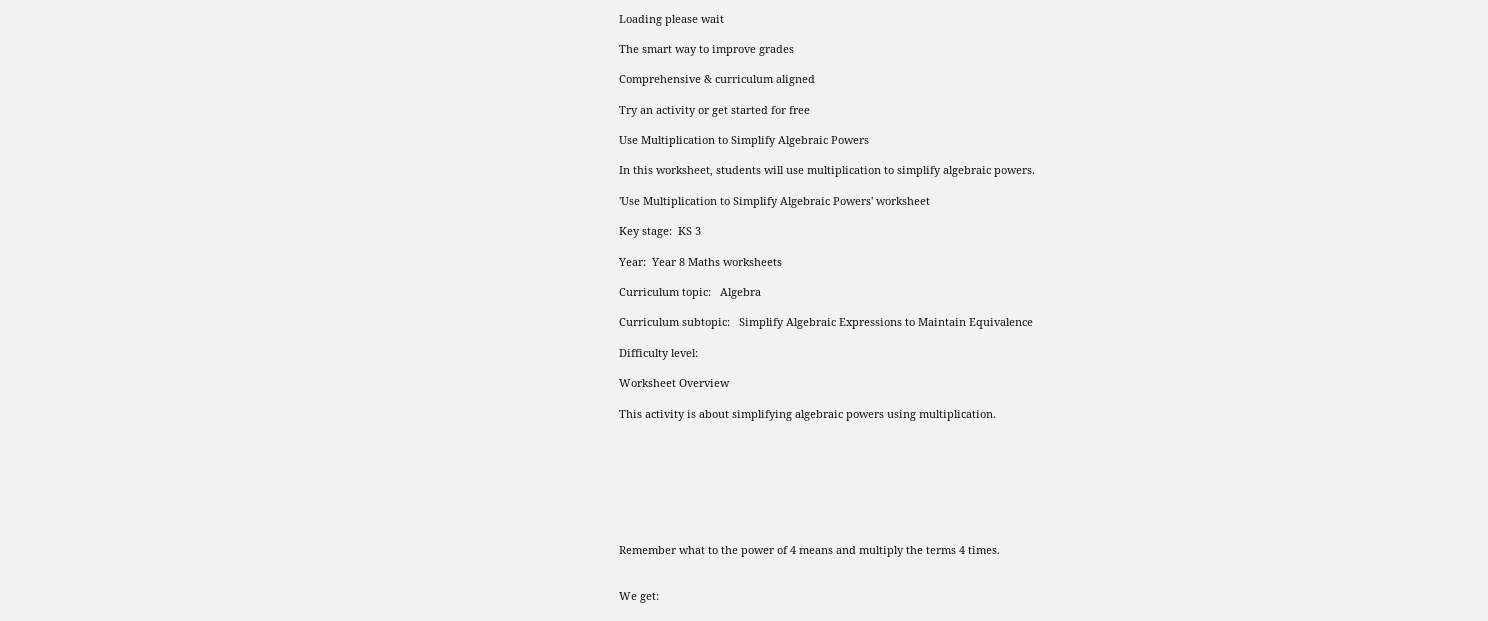Loading please wait

The smart way to improve grades

Comprehensive & curriculum aligned

Try an activity or get started for free

Use Multiplication to Simplify Algebraic Powers

In this worksheet, students will use multiplication to simplify algebraic powers.

'Use Multiplication to Simplify Algebraic Powers' worksheet

Key stage:  KS 3

Year:  Year 8 Maths worksheets

Curriculum topic:   Algebra

Curriculum subtopic:   Simplify Algebraic Expressions to Maintain Equivalence

Difficulty level:

Worksheet Overview

This activity is about simplifying algebraic powers using multiplication.








Remember what to the power of 4 means and multiply the terms 4 times.


We get: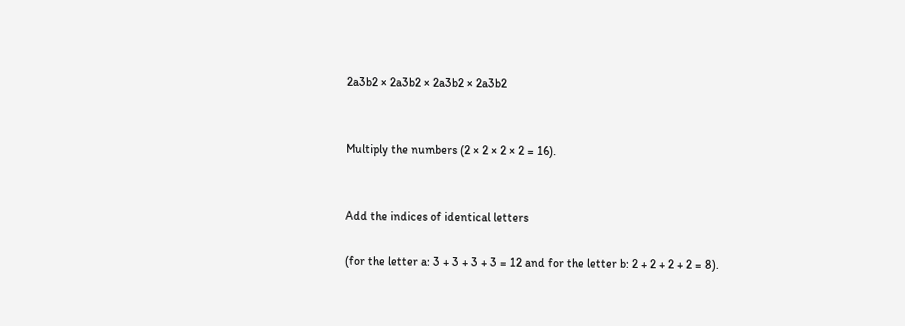2a3b2 × 2a3b2 × 2a3b2 × 2a3b2


Multiply the numbers (2 × 2 × 2 × 2 = 16).


Add the indices of identical letters

(for the letter a: 3 + 3 + 3 + 3 = 12 and for the letter b: 2 + 2 + 2 + 2 = 8).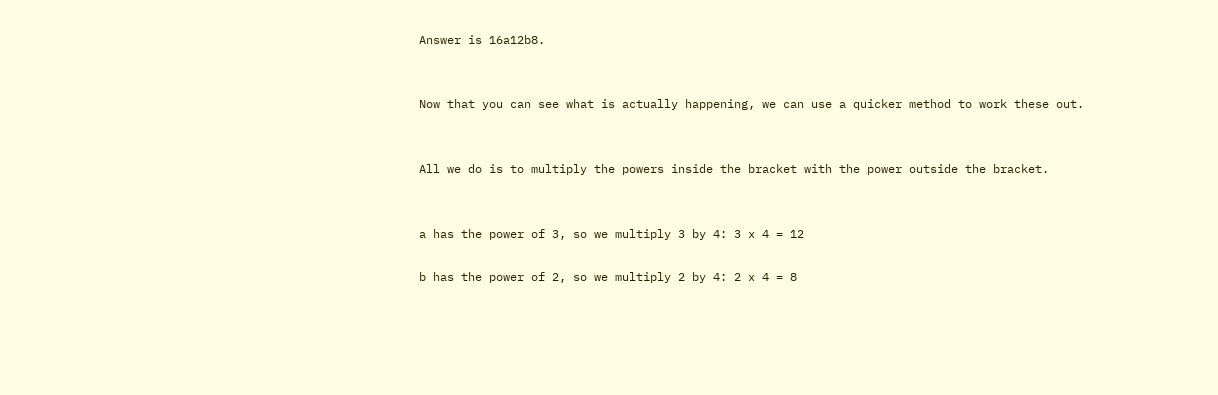Answer is 16a12b8.


Now that you can see what is actually happening, we can use a quicker method to work these out.


All we do is to multiply the powers inside the bracket with the power outside the bracket.


a has the power of 3, so we multiply 3 by 4: 3 x 4 = 12

b has the power of 2, so we multiply 2 by 4: 2 x 4 = 8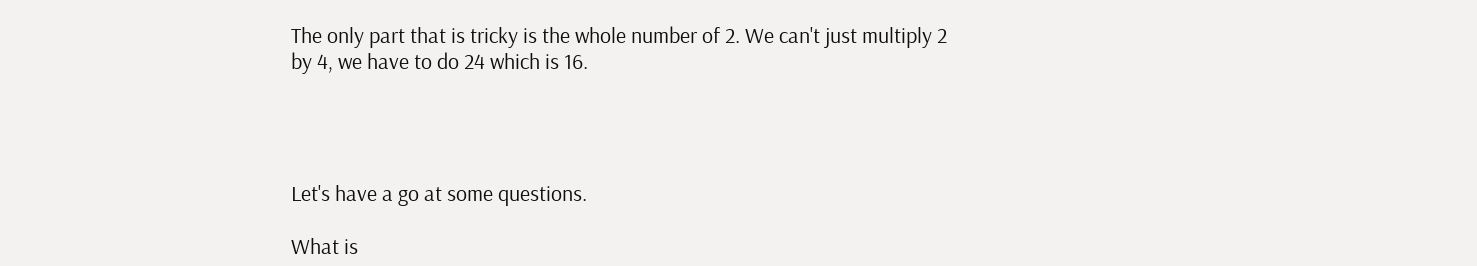The only part that is tricky is the whole number of 2. We can't just multiply 2 by 4, we have to do 24 which is 16.




Let's have a go at some questions.

What is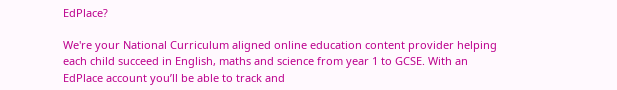EdPlace?

We're your National Curriculum aligned online education content provider helping each child succeed in English, maths and science from year 1 to GCSE. With an EdPlace account you’ll be able to track and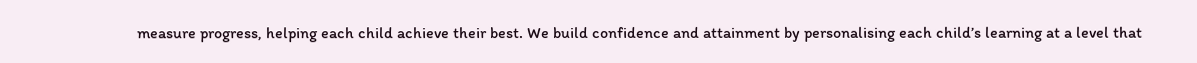measure progress, helping each child achieve their best. We build confidence and attainment by personalising each child’s learning at a level that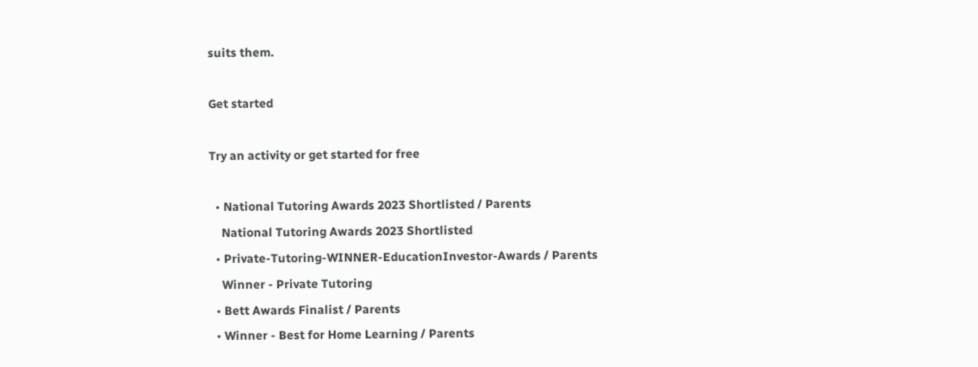suits them.

Get started

Try an activity or get started for free

  • National Tutoring Awards 2023 Shortlisted / Parents
    National Tutoring Awards 2023 Shortlisted
  • Private-Tutoring-WINNER-EducationInvestor-Awards / Parents
    Winner - Private Tutoring
  • Bett Awards Finalist / Parents
  • Winner - Best for Home Learning / Parents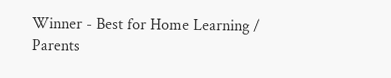Winner - Best for Home Learning / Parents